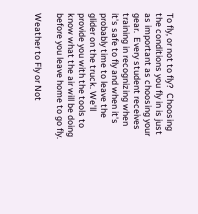To fly, or not to fly?  Choosing the conditions you fly in is just as important as choosing your gear.  Every student receives training in recognizing when it's safe to fly and when it's probably time to leave the glider on the truck. We'll provide you with the tools to know what the air will be doing before you leave home to go fly.

Weather to Fly or Not